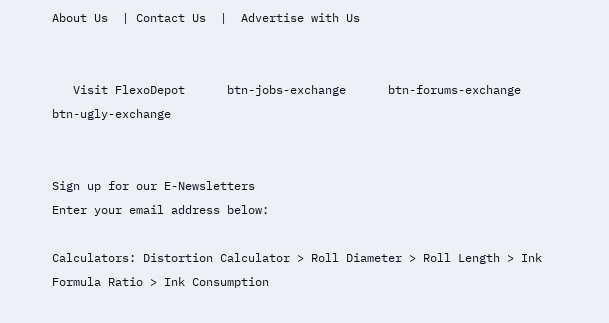About Us  | Contact Us  |  Advertise with Us


   Visit FlexoDepot      btn-jobs-exchange      btn-forums-exchange      btn-ugly-exchange


Sign up for our E-Newsletters
Enter your email address below:

Calculators: Distortion Calculator > Roll Diameter > Roll Length > Ink Formula Ratio > Ink Consumption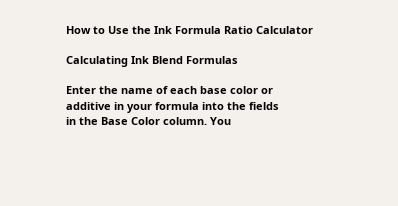How to Use the Ink Formula Ratio Calculator

Calculating Ink Blend Formulas

Enter the name of each base color or
additive in your formula into the fields
in the Base Color column. You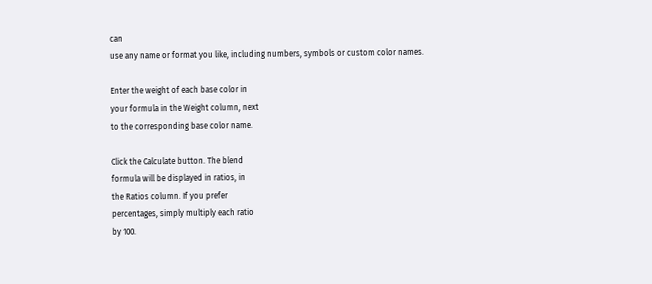can
use any name or format you like, including numbers, symbols or custom color names.

Enter the weight of each base color in
your formula in the Weight column, next
to the corresponding base color name.

Click the Calculate button. The blend
formula will be displayed in ratios, in
the Ratios column. If you prefer
percentages, simply multiply each ratio
by 100.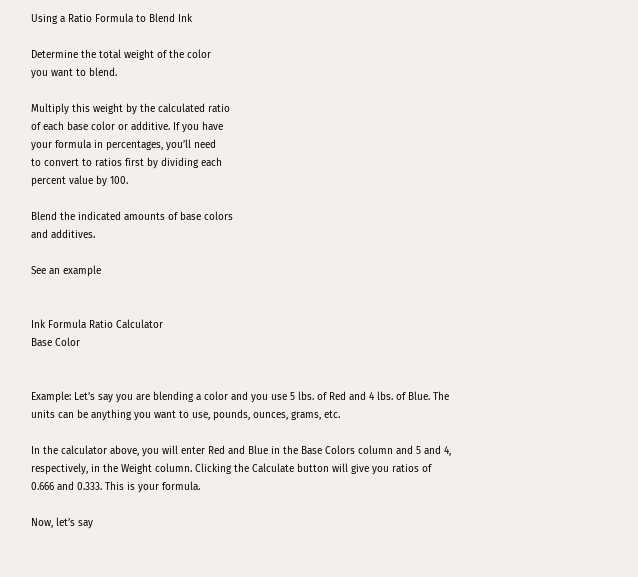Using a Ratio Formula to Blend Ink

Determine the total weight of the color
you want to blend.

Multiply this weight by the calculated ratio
of each base color or additive. If you have
your formula in percentages, you’ll need
to convert to ratios first by dividing each
percent value by 100.

Blend the indicated amounts of base colors
and additives.

See an example


Ink Formula Ratio Calculator
Base Color


Example: Let’s say you are blending a color and you use 5 lbs. of Red and 4 lbs. of Blue. The units can be anything you want to use, pounds, ounces, grams, etc.

In the calculator above, you will enter Red and Blue in the Base Colors column and 5 and 4, respectively, in the Weight column. Clicking the Calculate button will give you ratios of 0.666 and 0.333. This is your formula.

Now, let’s say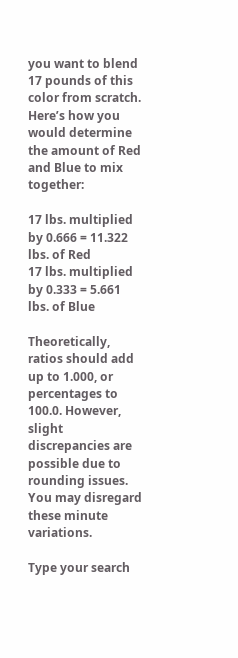you want to blend 17 pounds of this color from scratch. Here’s how you would determine the amount of Red and Blue to mix together:

17 lbs. multiplied by 0.666 = 11.322 lbs. of Red
17 lbs. multiplied by 0.333 = 5.661 lbs. of Blue

Theoretically, ratios should add up to 1.000, or percentages to 100.0. However, slight discrepancies are possible due to rounding issues. You may disregard these minute variations.

Type your search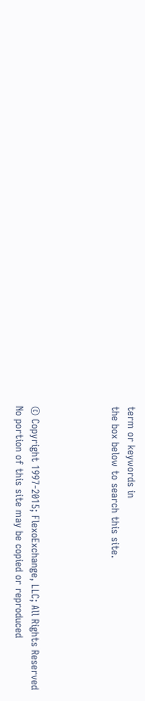term or keywords in
the box below to search this site.




© Copyright 1997-2015; FlexoExchange, LLC; All Rights Reserved
No portion of this site may be copied or reproduced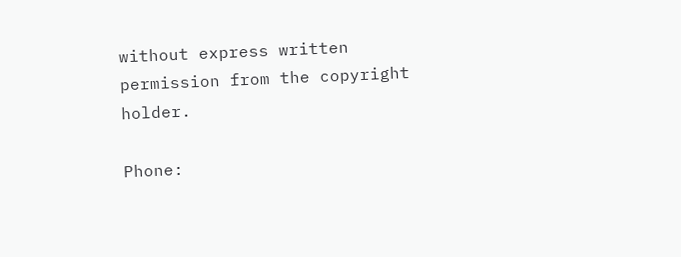without express written permission from the copyright holder.

Phone: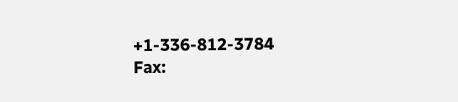+1-336-812-3784
Fax: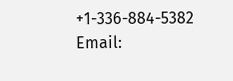+1-336-884-5382
Email: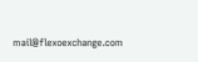mail@flexoexchange.com